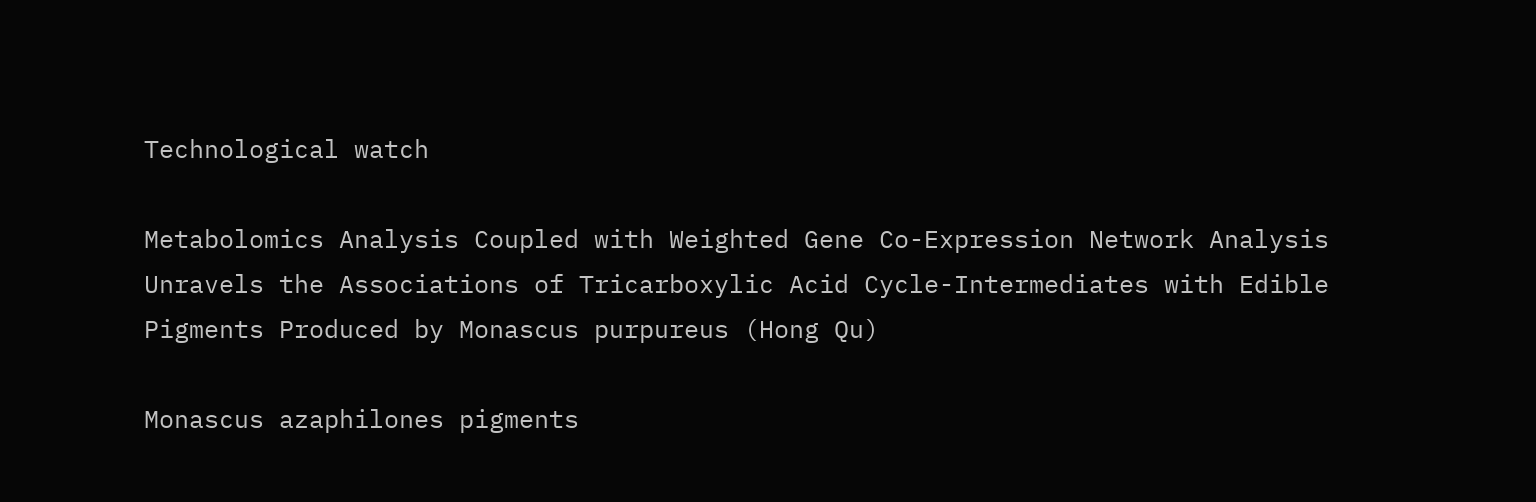Technological watch

Metabolomics Analysis Coupled with Weighted Gene Co-Expression Network Analysis Unravels the Associations of Tricarboxylic Acid Cycle-Intermediates with Edible Pigments Produced by Monascus purpureus (Hong Qu)

Monascus azaphilones pigments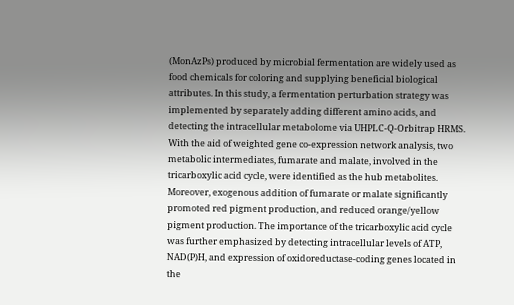(MonAzPs) produced by microbial fermentation are widely used as food chemicals for coloring and supplying beneficial biological attributes. In this study, a fermentation perturbation strategy was implemented by separately adding different amino acids, and detecting the intracellular metabolome via UHPLC-Q-Orbitrap HRMS. With the aid of weighted gene co-expression network analysis, two metabolic intermediates, fumarate and malate, involved in the tricarboxylic acid cycle, were identified as the hub metabolites. Moreover, exogenous addition of fumarate or malate significantly promoted red pigment production, and reduced orange/yellow pigment production. The importance of the tricarboxylic acid cycle was further emphasized by detecting intracellular levels of ATP, NAD(P)H, and expression of oxidoreductase-coding genes located in the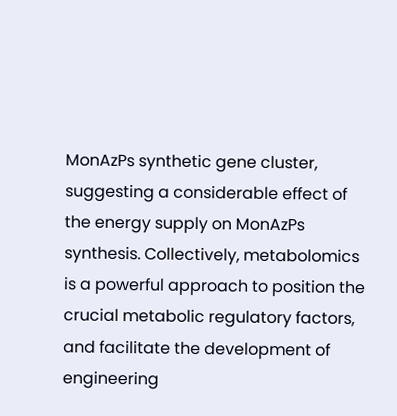MonAzPs synthetic gene cluster, suggesting a considerable effect of the energy supply on MonAzPs synthesis. Collectively, metabolomics is a powerful approach to position the crucial metabolic regulatory factors, and facilitate the development of engineering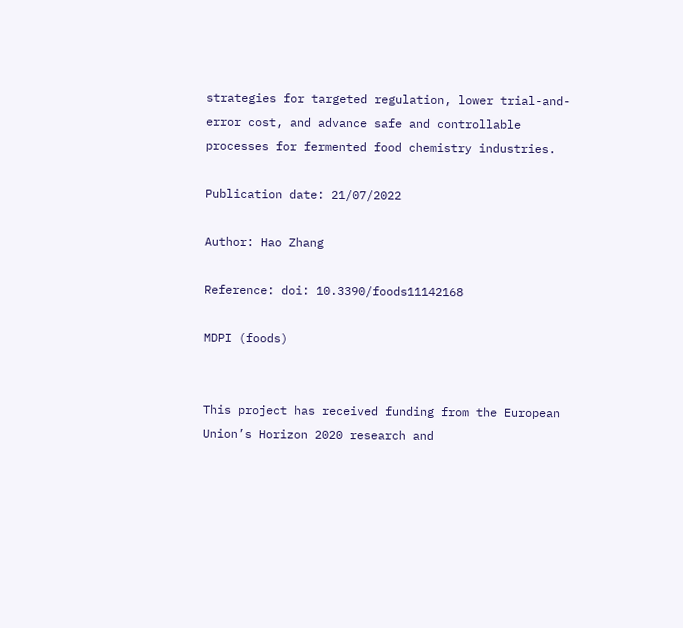strategies for targeted regulation, lower trial-and-error cost, and advance safe and controllable processes for fermented food chemistry industries.

Publication date: 21/07/2022

Author: Hao Zhang

Reference: doi: 10.3390/foods11142168

MDPI (foods)


This project has received funding from the European Union’s Horizon 2020 research and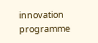innovation programme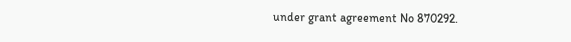under grant agreement No 870292.